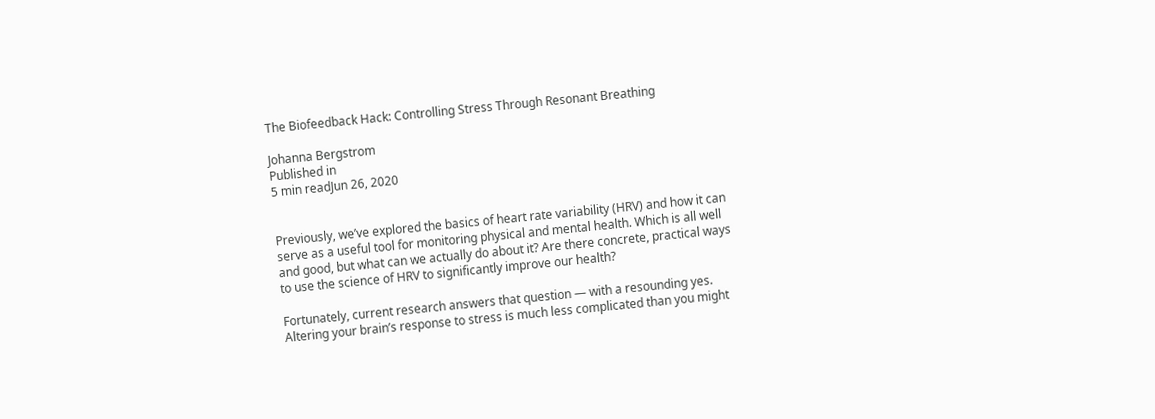The Biofeedback Hack: Controlling Stress Through Resonant Breathing

Johanna Bergstrom
Published in
5 min readJun 26, 2020


Previously, we’ve explored the basics of heart rate variability (HRV) and how it can serve as a useful tool for monitoring physical and mental health. Which is all well and good, but what can we actually do about it? Are there concrete, practical ways to use the science of HRV to significantly improve our health?

Fortunately, current research answers that question — with a resounding yes. Altering your brain’s response to stress is much less complicated than you might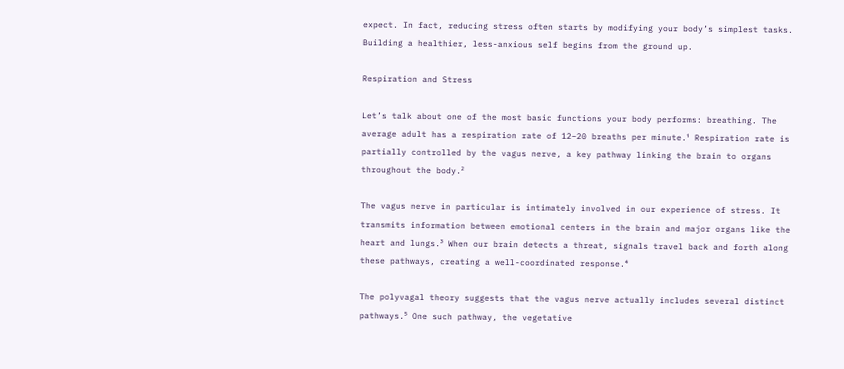expect. In fact, reducing stress often starts by modifying your body’s simplest tasks. Building a healthier, less-anxious self begins from the ground up.

Respiration and Stress

Let’s talk about one of the most basic functions your body performs: breathing. The average adult has a respiration rate of 12–20 breaths per minute.¹ Respiration rate is partially controlled by the vagus nerve, a key pathway linking the brain to organs throughout the body.²

The vagus nerve in particular is intimately involved in our experience of stress. It transmits information between emotional centers in the brain and major organs like the heart and lungs.³ When our brain detects a threat, signals travel back and forth along these pathways, creating a well-coordinated response.⁴

The polyvagal theory suggests that the vagus nerve actually includes several distinct pathways.⁵ One such pathway, the vegetative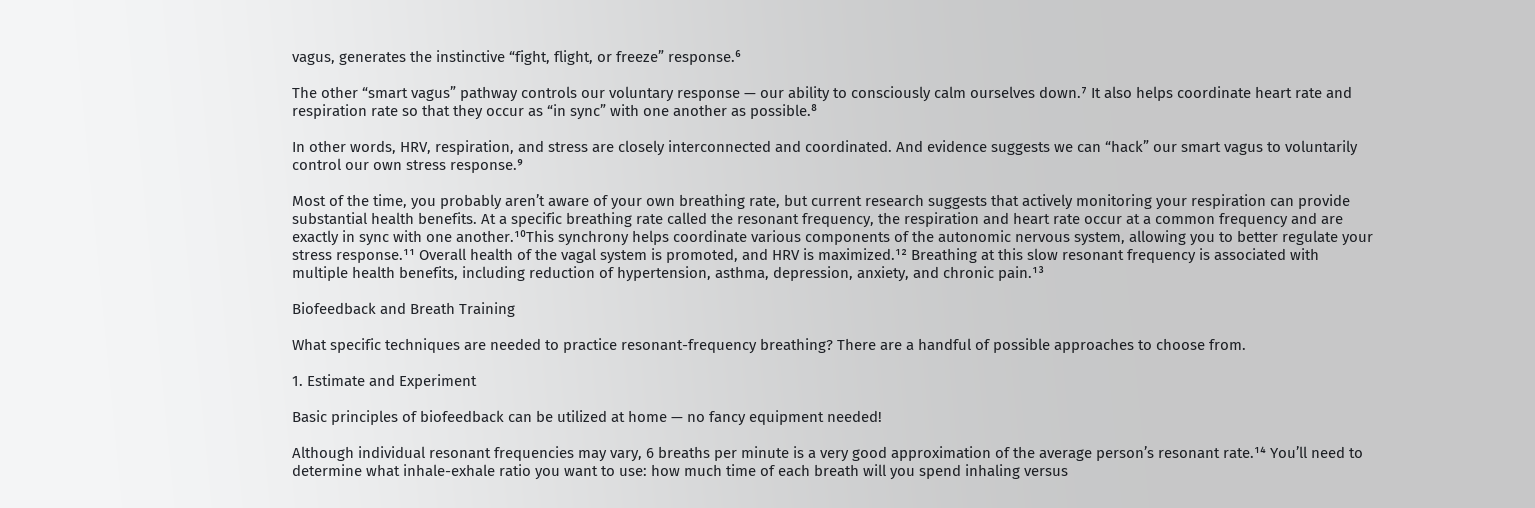vagus, generates the instinctive “fight, flight, or freeze” response.⁶

The other “smart vagus” pathway controls our voluntary response — our ability to consciously calm ourselves down.⁷ It also helps coordinate heart rate and respiration rate so that they occur as “in sync” with one another as possible.⁸

In other words, HRV, respiration, and stress are closely interconnected and coordinated. And evidence suggests we can “hack” our smart vagus to voluntarily control our own stress response.⁹

Most of the time, you probably aren’t aware of your own breathing rate, but current research suggests that actively monitoring your respiration can provide substantial health benefits. At a specific breathing rate called the resonant frequency, the respiration and heart rate occur at a common frequency and are exactly in sync with one another.¹⁰This synchrony helps coordinate various components of the autonomic nervous system, allowing you to better regulate your stress response.¹¹ Overall health of the vagal system is promoted, and HRV is maximized.¹² Breathing at this slow resonant frequency is associated with multiple health benefits, including reduction of hypertension, asthma, depression, anxiety, and chronic pain.¹³

Biofeedback and Breath Training

What specific techniques are needed to practice resonant-frequency breathing? There are a handful of possible approaches to choose from.

1. Estimate and Experiment

Basic principles of biofeedback can be utilized at home — no fancy equipment needed!

Although individual resonant frequencies may vary, 6 breaths per minute is a very good approximation of the average person’s resonant rate.¹⁴ You’ll need to determine what inhale-exhale ratio you want to use: how much time of each breath will you spend inhaling versus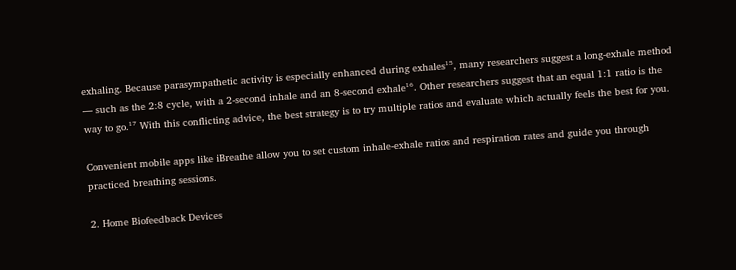exhaling. Because parasympathetic activity is especially enhanced during exhales¹⁵, many researchers suggest a long-exhale method — such as the 2:8 cycle, with a 2-second inhale and an 8-second exhale¹⁶. Other researchers suggest that an equal 1:1 ratio is the way to go.¹⁷ With this conflicting advice, the best strategy is to try multiple ratios and evaluate which actually feels the best for you.

Convenient mobile apps like iBreathe allow you to set custom inhale-exhale ratios and respiration rates and guide you through practiced breathing sessions.

2. Home Biofeedback Devices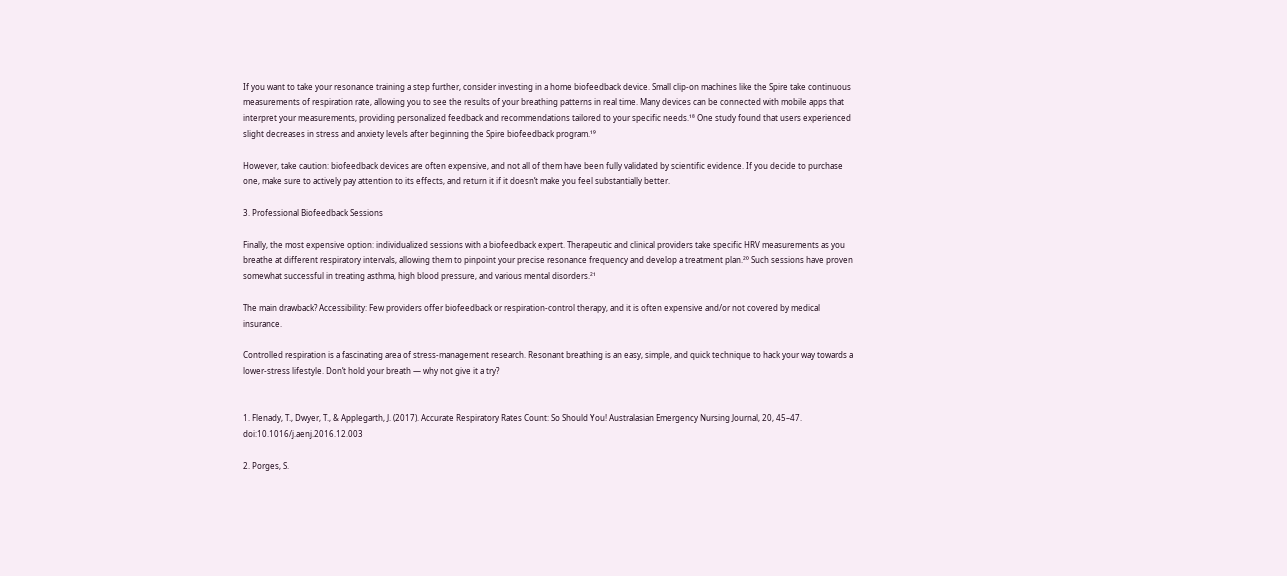If you want to take your resonance training a step further, consider investing in a home biofeedback device. Small clip-on machines like the Spire take continuous measurements of respiration rate, allowing you to see the results of your breathing patterns in real time. Many devices can be connected with mobile apps that interpret your measurements, providing personalized feedback and recommendations tailored to your specific needs.¹⁸ One study found that users experienced slight decreases in stress and anxiety levels after beginning the Spire biofeedback program.¹⁹

However, take caution: biofeedback devices are often expensive, and not all of them have been fully validated by scientific evidence. If you decide to purchase one, make sure to actively pay attention to its effects, and return it if it doesn’t make you feel substantially better.

3. Professional Biofeedback Sessions

Finally, the most expensive option: individualized sessions with a biofeedback expert. Therapeutic and clinical providers take specific HRV measurements as you breathe at different respiratory intervals, allowing them to pinpoint your precise resonance frequency and develop a treatment plan.²⁰ Such sessions have proven somewhat successful in treating asthma, high blood pressure, and various mental disorders.²¹

The main drawback? Accessibility: Few providers offer biofeedback or respiration-control therapy, and it is often expensive and/or not covered by medical insurance.

Controlled respiration is a fascinating area of stress-management research. Resonant breathing is an easy, simple, and quick technique to hack your way towards a lower-stress lifestyle. Don’t hold your breath — why not give it a try?


1. Flenady, T., Dwyer, T., & Applegarth, J. (2017). Accurate Respiratory Rates Count: So Should You! Australasian Emergency Nursing Journal, 20, 45–47. doi:10.1016/j.aenj.2016.12.003

2. Porges, S.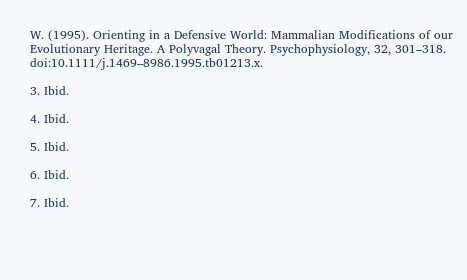W. (1995). Orienting in a Defensive World: Mammalian Modifications of our Evolutionary Heritage. A Polyvagal Theory. Psychophysiology, 32, 301–318. doi:10.1111/j.1469–8986.1995.tb01213.x.

3. Ibid.

4. Ibid.

5. Ibid.

6. Ibid.

7. Ibid.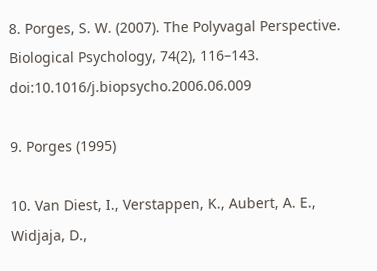8. Porges, S. W. (2007). The Polyvagal Perspective. Biological Psychology, 74(2), 116–143. doi:10.1016/j.biopsycho.2006.06.009

9. Porges (1995)

10. Van Diest, I., Verstappen, K., Aubert, A. E., Widjaja, D.,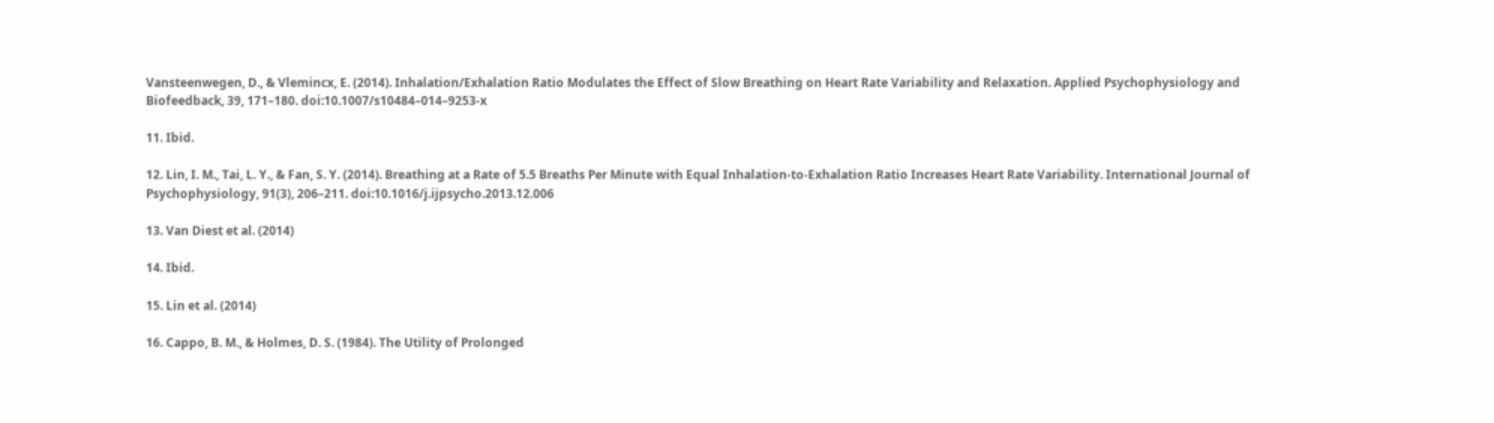Vansteenwegen, D., & Vlemincx, E. (2014). Inhalation/Exhalation Ratio Modulates the Effect of Slow Breathing on Heart Rate Variability and Relaxation. Applied Psychophysiology and Biofeedback, 39, 171–180. doi:10.1007/s10484–014–9253-x

11. Ibid.

12. Lin, I. M., Tai, L. Y., & Fan, S. Y. (2014). Breathing at a Rate of 5.5 Breaths Per Minute with Equal Inhalation-to-Exhalation Ratio Increases Heart Rate Variability. International Journal of Psychophysiology, 91(3), 206–211. doi:10.1016/j.ijpsycho.2013.12.006

13. Van Diest et al. (2014)

14. Ibid.

15. Lin et al. (2014)

16. Cappo, B. M., & Holmes, D. S. (1984). The Utility of Prolonged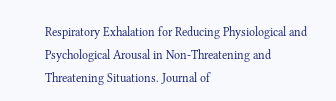Respiratory Exhalation for Reducing Physiological and Psychological Arousal in Non-Threatening and Threatening Situations. Journal of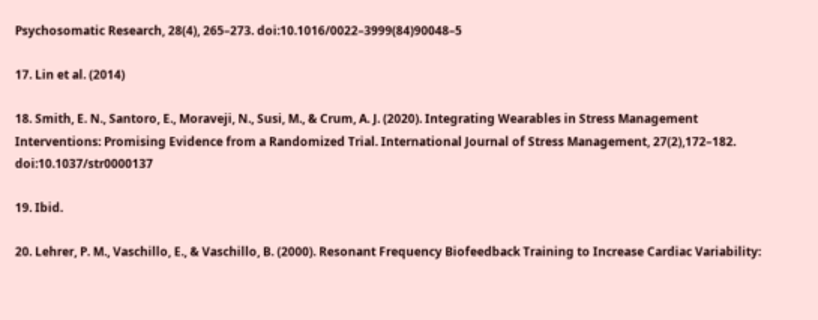Psychosomatic Research, 28(4), 265–273. doi:10.1016/0022–3999(84)90048–5

17. Lin et al. (2014)

18. Smith, E. N., Santoro, E., Moraveji, N., Susi, M., & Crum, A. J. (2020). Integrating Wearables in Stress Management Interventions: Promising Evidence from a Randomized Trial. International Journal of Stress Management, 27(2),172–182. doi:10.1037/str0000137

19. Ibid.

20. Lehrer, P. M., Vaschillo, E., & Vaschillo, B. (2000). Resonant Frequency Biofeedback Training to Increase Cardiac Variability: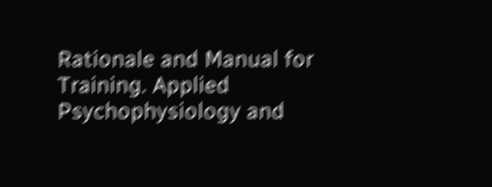Rationale and Manual for Training. Applied Psychophysiology and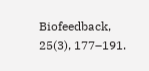Biofeedback, 25(3), 177–191.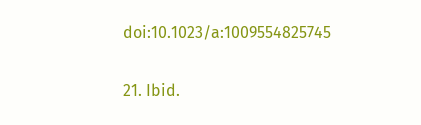doi:10.1023/a:1009554825745

21. Ibid.